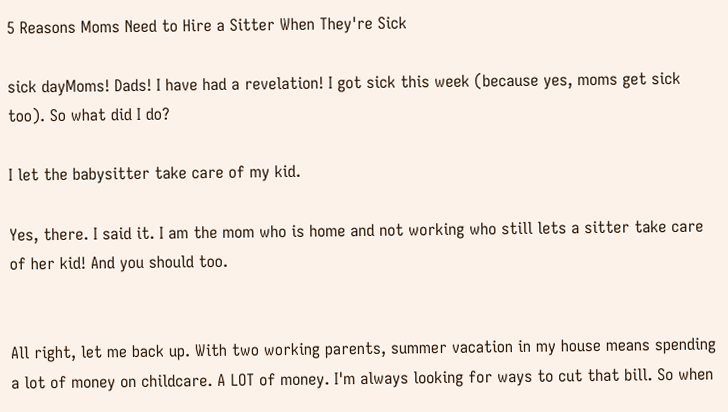5 Reasons Moms Need to Hire a Sitter When They're Sick

sick dayMoms! Dads! I have had a revelation! I got sick this week (because yes, moms get sick too). So what did I do?

I let the babysitter take care of my kid.

Yes, there. I said it. I am the mom who is home and not working who still lets a sitter take care of her kid! And you should too.


All right, let me back up. With two working parents, summer vacation in my house means spending a lot of money on childcare. A LOT of money. I'm always looking for ways to cut that bill. So when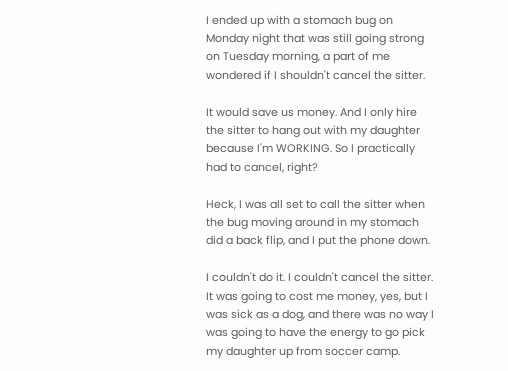I ended up with a stomach bug on Monday night that was still going strong on Tuesday morning, a part of me wondered if I shouldn't cancel the sitter.

It would save us money. And I only hire the sitter to hang out with my daughter because I'm WORKING. So I practically had to cancel, right?

Heck, I was all set to call the sitter when the bug moving around in my stomach did a back flip, and I put the phone down.

I couldn't do it. I couldn't cancel the sitter. It was going to cost me money, yes, but I was sick as a dog, and there was no way I was going to have the energy to go pick my daughter up from soccer camp.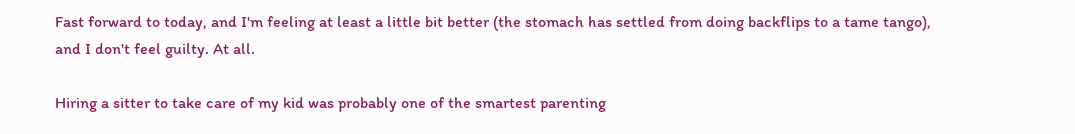Fast forward to today, and I'm feeling at least a little bit better (the stomach has settled from doing backflips to a tame tango), and I don't feel guilty. At all.

Hiring a sitter to take care of my kid was probably one of the smartest parenting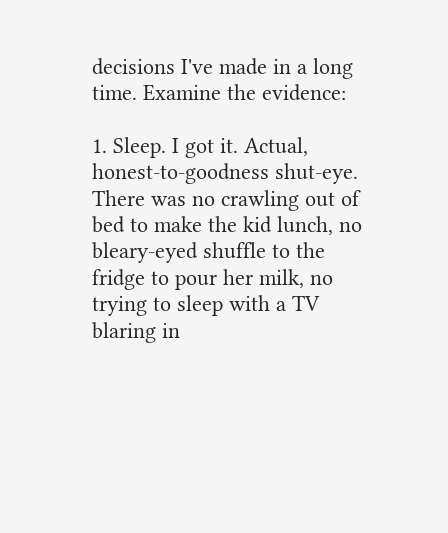decisions I've made in a long time. Examine the evidence:

1. Sleep. I got it. Actual, honest-to-goodness shut-eye. There was no crawling out of bed to make the kid lunch, no bleary-eyed shuffle to the fridge to pour her milk, no trying to sleep with a TV blaring in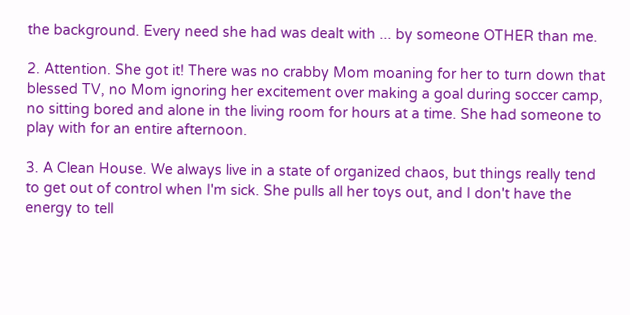the background. Every need she had was dealt with ... by someone OTHER than me.

2. Attention. She got it! There was no crabby Mom moaning for her to turn down that blessed TV, no Mom ignoring her excitement over making a goal during soccer camp, no sitting bored and alone in the living room for hours at a time. She had someone to play with for an entire afternoon.

3. A Clean House. We always live in a state of organized chaos, but things really tend to get out of control when I'm sick. She pulls all her toys out, and I don't have the energy to tell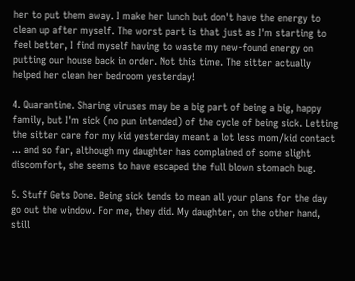her to put them away. I make her lunch but don't have the energy to clean up after myself. The worst part is that just as I'm starting to feel better, I find myself having to waste my new-found energy on putting our house back in order. Not this time. The sitter actually helped her clean her bedroom yesterday!

4. Quarantine. Sharing viruses may be a big part of being a big, happy family, but I'm sick (no pun intended) of the cycle of being sick. Letting the sitter care for my kid yesterday meant a lot less mom/kid contact ... and so far, although my daughter has complained of some slight discomfort, she seems to have escaped the full blown stomach bug.

5. Stuff Gets Done. Being sick tends to mean all your plans for the day go out the window. For me, they did. My daughter, on the other hand, still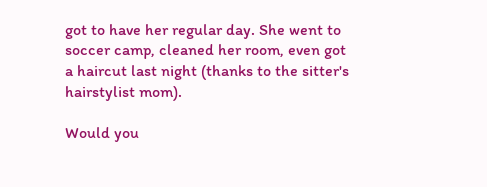got to have her regular day. She went to soccer camp, cleaned her room, even got a haircut last night (thanks to the sitter's hairstylist mom).

Would you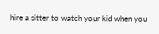hire a sitter to watch your kid when you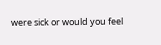were sick or would you feel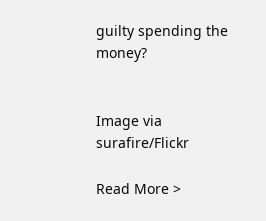guilty spending the money?


Image via surafire/Flickr

Read More >